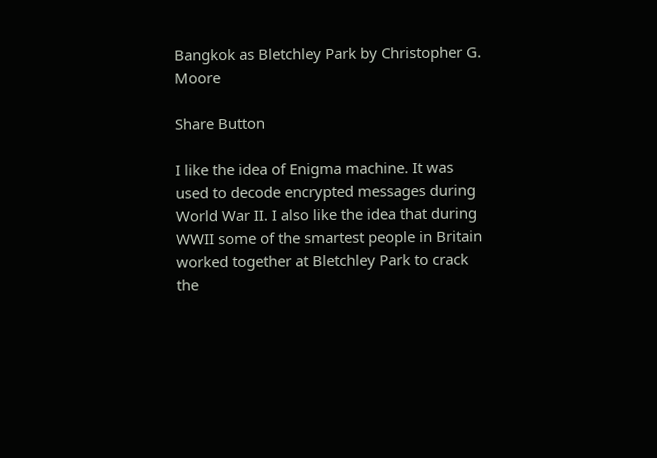Bangkok as Bletchley Park by Christopher G. Moore

Share Button

I like the idea of Enigma machine. It was used to decode encrypted messages during World War II. I also like the idea that during WWII some of the smartest people in Britain worked together at Bletchley Park to crack the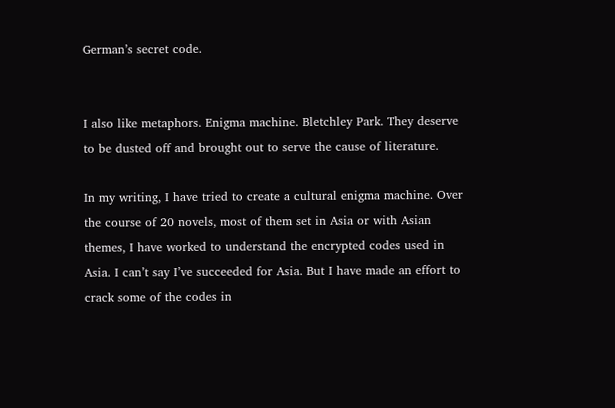German’s secret code.


I also like metaphors. Enigma machine. Bletchley Park. They deserve to be dusted off and brought out to serve the cause of literature.

In my writing, I have tried to create a cultural enigma machine. Over the course of 20 novels, most of them set in Asia or with Asian themes, I have worked to understand the encrypted codes used in Asia. I can’t say I’ve succeeded for Asia. But I have made an effort to crack some of the codes in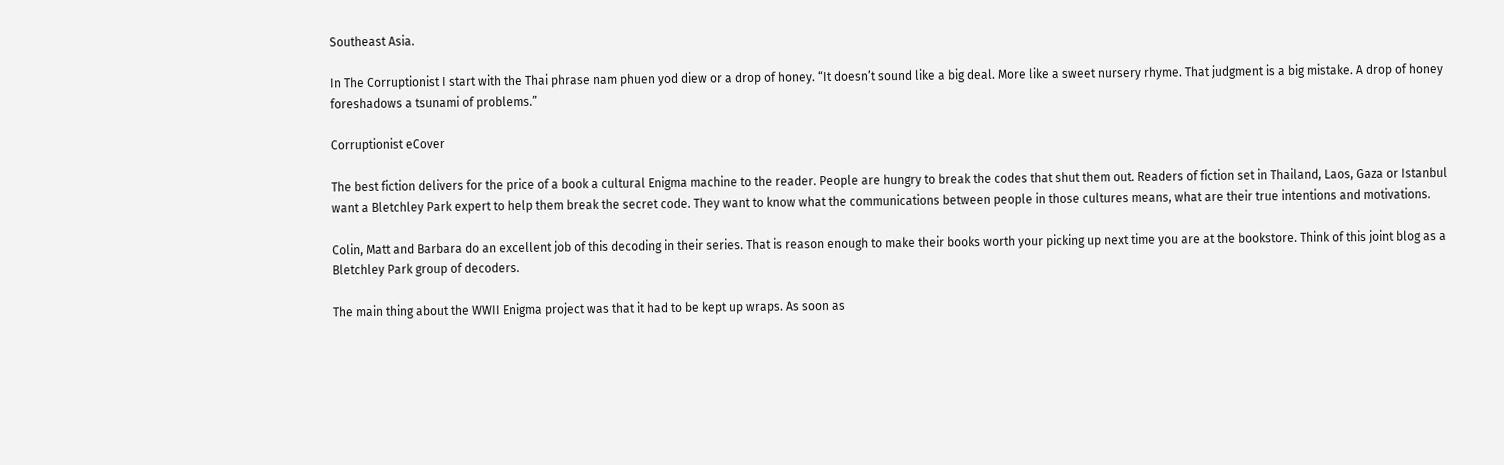Southeast Asia.

In The Corruptionist I start with the Thai phrase nam phuen yod diew or a drop of honey. “It doesn’t sound like a big deal. More like a sweet nursery rhyme. That judgment is a big mistake. A drop of honey foreshadows a tsunami of problems.”

Corruptionist eCover

The best fiction delivers for the price of a book a cultural Enigma machine to the reader. People are hungry to break the codes that shut them out. Readers of fiction set in Thailand, Laos, Gaza or Istanbul want a Bletchley Park expert to help them break the secret code. They want to know what the communications between people in those cultures means, what are their true intentions and motivations.

Colin, Matt and Barbara do an excellent job of this decoding in their series. That is reason enough to make their books worth your picking up next time you are at the bookstore. Think of this joint blog as a Bletchley Park group of decoders.

The main thing about the WWII Enigma project was that it had to be kept up wraps. As soon as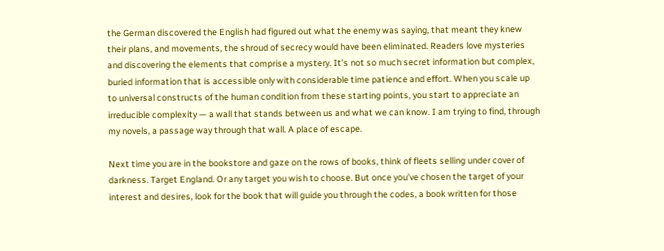the German discovered the English had figured out what the enemy was saying, that meant they knew their plans, and movements, the shroud of secrecy would have been eliminated. Readers love mysteries and discovering the elements that comprise a mystery. It’s not so much secret information but complex, buried information that is accessible only with considerable time patience and effort. When you scale up to universal constructs of the human condition from these starting points, you start to appreciate an irreducible complexity — a wall that stands between us and what we can know. I am trying to find, through my novels, a passage way through that wall. A place of escape.

Next time you are in the bookstore and gaze on the rows of books, think of fleets selling under cover of darkness. Target England. Or any target you wish to choose. But once you’ve chosen the target of your interest and desires, look for the book that will guide you through the codes, a book written for those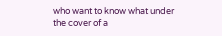who want to know what under the cover of a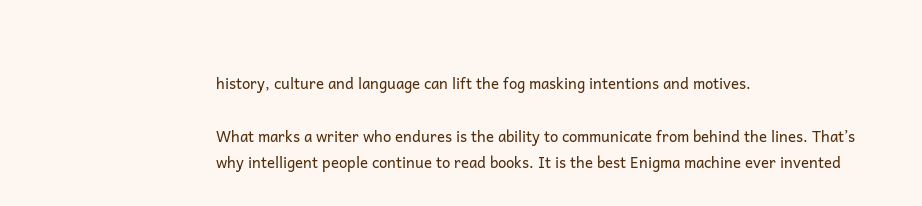history, culture and language can lift the fog masking intentions and motives.

What marks a writer who endures is the ability to communicate from behind the lines. That’s why intelligent people continue to read books. It is the best Enigma machine ever invented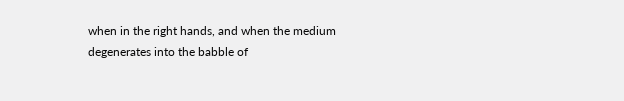when in the right hands, and when the medium degenerates into the babble of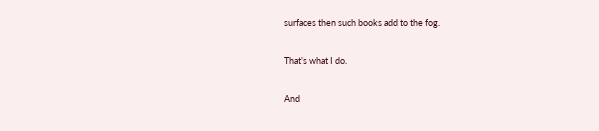surfaces then such books add to the fog.

That’s what I do.

And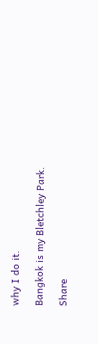why I do it.

Bangkok is my Bletchley Park.

Share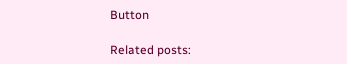Button

Related posts: